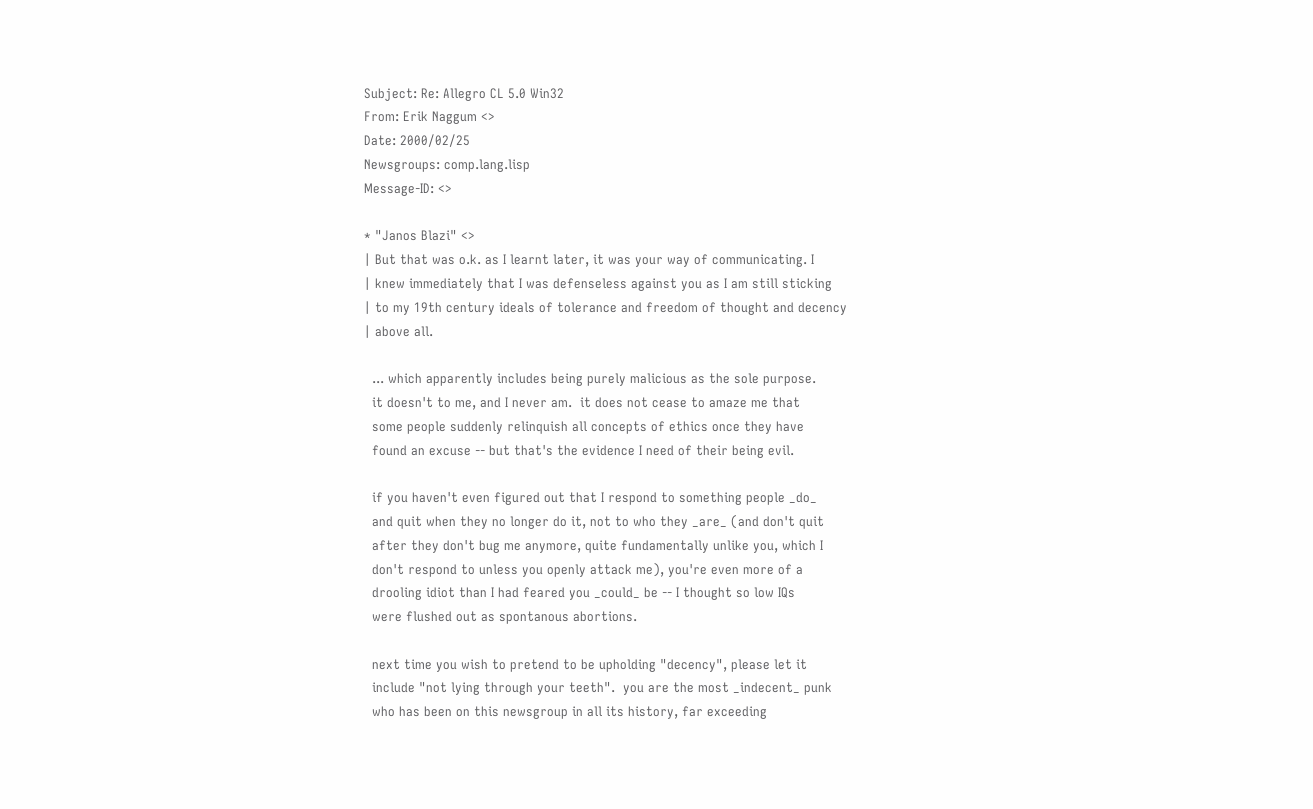Subject: Re: Allegro CL 5.0 Win32
From: Erik Naggum <>
Date: 2000/02/25
Newsgroups: comp.lang.lisp
Message-ID: <>

* "Janos Blazi" <>
| But that was o.k. as I learnt later, it was your way of communicating. I
| knew immediately that I was defenseless against you as I am still sticking
| to my 19th century ideals of tolerance and freedom of thought and decency
| above all.

  ... which apparently includes being purely malicious as the sole purpose.
  it doesn't to me, and I never am.  it does not cease to amaze me that
  some people suddenly relinquish all concepts of ethics once they have
  found an excuse -- but that's the evidence I need of their being evil.

  if you haven't even figured out that I respond to something people _do_
  and quit when they no longer do it, not to who they _are_ (and don't quit
  after they don't bug me anymore, quite fundamentally unlike you, which I
  don't respond to unless you openly attack me), you're even more of a
  drooling idiot than I had feared you _could_ be -- I thought so low IQs
  were flushed out as spontanous abortions.

  next time you wish to pretend to be upholding "decency", please let it
  include "not lying through your teeth".  you are the most _indecent_ punk
  who has been on this newsgroup in all its history, far exceeding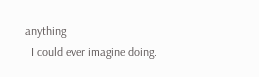anything
  I could ever imagine doing.